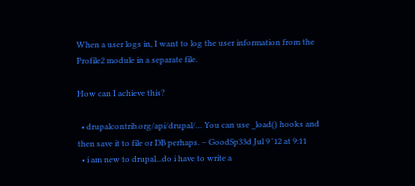When a user logs in, I want to log the user information from the Profile2 module in a separate file.

How can I achieve this?

  • drupalcontrib.org/api/drupal/… You can use _load() hooks and then save it to file or DB perhaps. – GoodSp33d Jul 9 '12 at 9:11
  • i am new to drupal...do i have to write a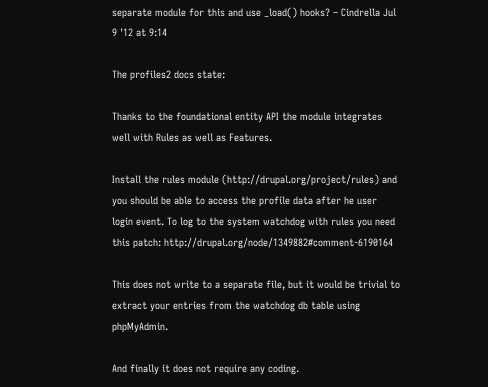separate module for this and use _load() hooks? – Cindrella Jul 9 '12 at 9:14

The profiles2 docs state:

Thanks to the foundational entity API the module integrates well with Rules as well as Features.

Install the rules module (http://drupal.org/project/rules) and you should be able to access the profile data after he user login event. To log to the system watchdog with rules you need this patch: http://drupal.org/node/1349882#comment-6190164

This does not write to a separate file, but it would be trivial to extract your entries from the watchdog db table using phpMyAdmin.

And finally it does not require any coding.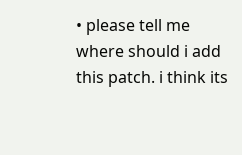• please tell me where should i add this patch. i think its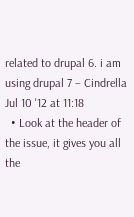related to drupal 6. i am using drupal 7 – Cindrella Jul 10 '12 at 11:18
  • Look at the header of the issue, it gives you all the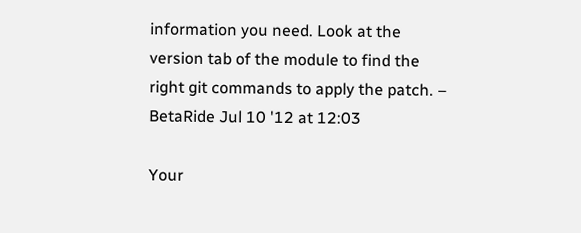information you need. Look at the version tab of the module to find the right git commands to apply the patch. – BetaRide Jul 10 '12 at 12:03

Your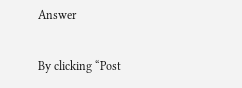Answer

By clicking “Post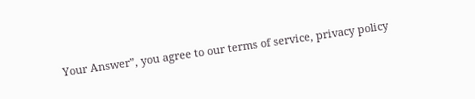Your Answer”, you agree to our terms of service, privacy policy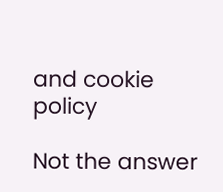and cookie policy

Not the answer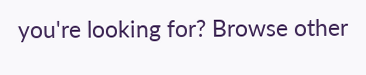you're looking for? Browse other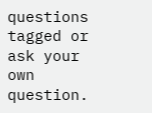questions tagged or ask your own question.